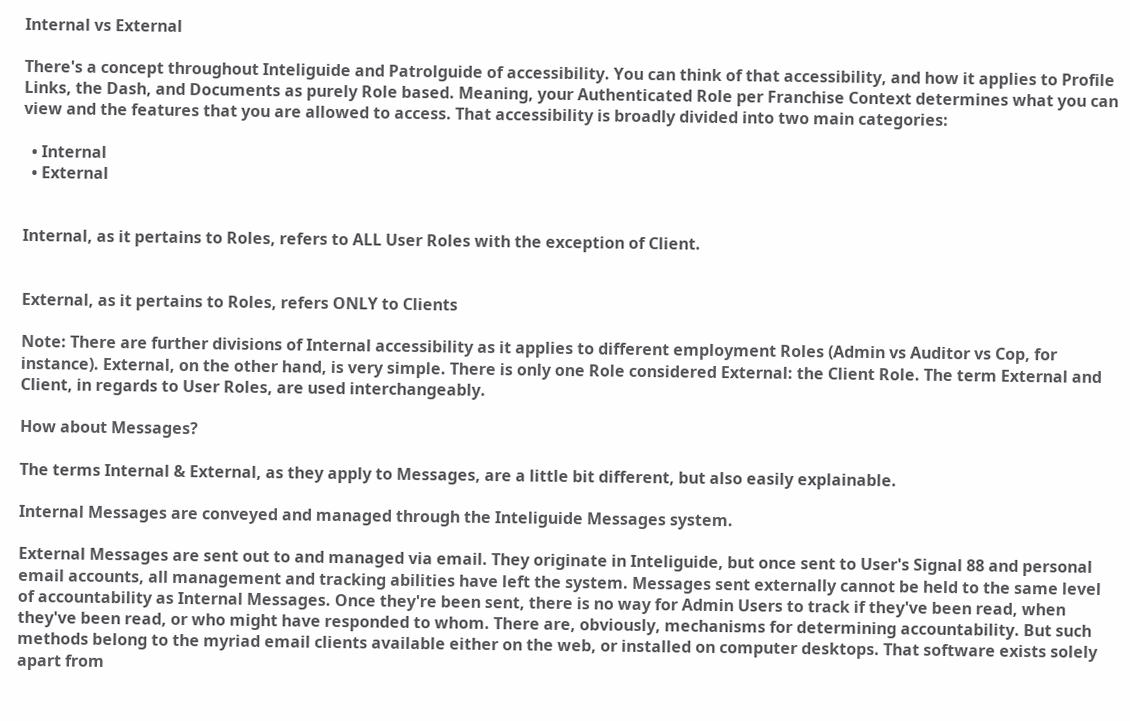Internal vs External

There's a concept throughout Inteliguide and Patrolguide of accessibility. You can think of that accessibility, and how it applies to Profile Links, the Dash, and Documents as purely Role based. Meaning, your Authenticated Role per Franchise Context determines what you can view and the features that you are allowed to access. That accessibility is broadly divided into two main categories:

  • Internal
  • External


Internal, as it pertains to Roles, refers to ALL User Roles with the exception of Client.


External, as it pertains to Roles, refers ONLY to Clients

Note: There are further divisions of Internal accessibility as it applies to different employment Roles (Admin vs Auditor vs Cop, for instance). External, on the other hand, is very simple. There is only one Role considered External: the Client Role. The term External and Client, in regards to User Roles, are used interchangeably.

How about Messages?

The terms Internal & External, as they apply to Messages, are a little bit different, but also easily explainable.

Internal Messages are conveyed and managed through the Inteliguide Messages system.

External Messages are sent out to and managed via email. They originate in Inteliguide, but once sent to User's Signal 88 and personal email accounts, all management and tracking abilities have left the system. Messages sent externally cannot be held to the same level of accountability as Internal Messages. Once they're been sent, there is no way for Admin Users to track if they've been read, when they've been read, or who might have responded to whom. There are, obviously, mechanisms for determining accountability. But such methods belong to the myriad email clients available either on the web, or installed on computer desktops. That software exists solely apart from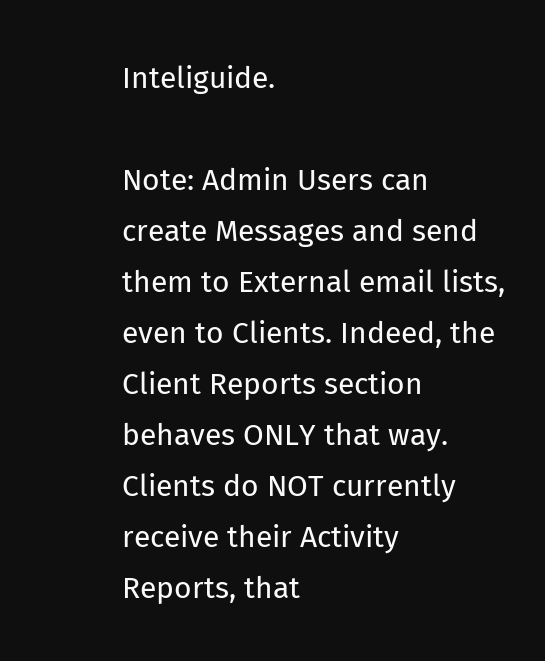Inteliguide.

Note: Admin Users can create Messages and send them to External email lists, even to Clients. Indeed, the Client Reports section behaves ONLY that way. Clients do NOT currently receive their Activity Reports, that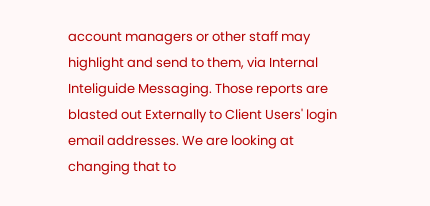account managers or other staff may highlight and send to them, via Internal Inteliguide Messaging. Those reports are blasted out Externally to Client Users' login email addresses. We are looking at changing that to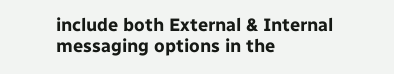include both External & Internal messaging options in the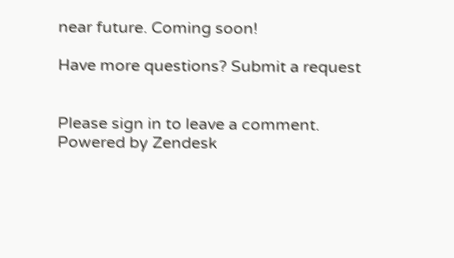near future. Coming soon!

Have more questions? Submit a request


Please sign in to leave a comment.
Powered by Zendesk